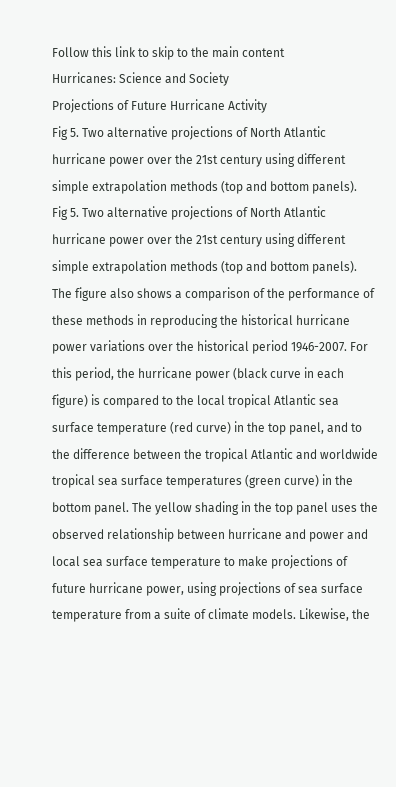Follow this link to skip to the main content
Hurricanes: Science and Society
Projections of Future Hurricane Activity
Fig 5. Two alternative projections of North Atlantic hurricane power over the 21st century using different simple extrapolation methods (top and bottom panels).
Fig 5. Two alternative projections of North Atlantic hurricane power over the 21st century using different simple extrapolation methods (top and bottom panels). The figure also shows a comparison of the performance of these methods in reproducing the historical hurricane power variations over the historical period 1946-2007. For this period, the hurricane power (black curve in each figure) is compared to the local tropical Atlantic sea surface temperature (red curve) in the top panel, and to the difference between the tropical Atlantic and worldwide tropical sea surface temperatures (green curve) in the bottom panel. The yellow shading in the top panel uses the observed relationship between hurricane and power and local sea surface temperature to make projections of future hurricane power, using projections of sea surface temperature from a suite of climate models. Likewise, the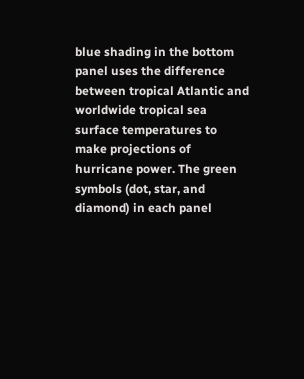blue shading in the bottom panel uses the difference between tropical Atlantic and worldwide tropical sea surface temperatures to make projections of hurricane power. The green symbols (dot, star, and diamond) in each panel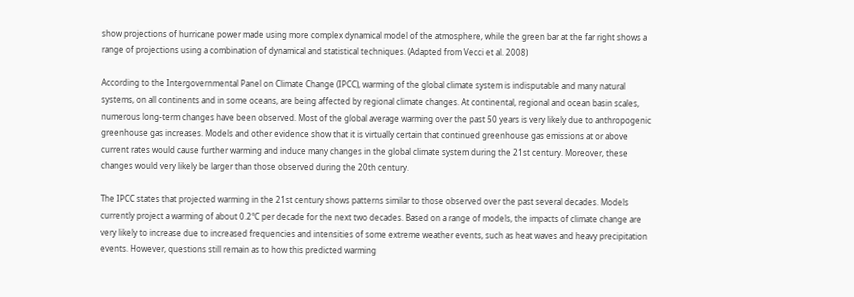show projections of hurricane power made using more complex dynamical model of the atmosphere, while the green bar at the far right shows a range of projections using a combination of dynamical and statistical techniques. (Adapted from Vecci et al. 2008)

According to the Intergovernmental Panel on Climate Change (IPCC), warming of the global climate system is indisputable and many natural systems, on all continents and in some oceans, are being affected by regional climate changes. At continental, regional and ocean basin scales, numerous long-term changes have been observed. Most of the global average warming over the past 50 years is very likely due to anthropogenic greenhouse gas increases. Models and other evidence show that it is virtually certain that continued greenhouse gas emissions at or above current rates would cause further warming and induce many changes in the global climate system during the 21st century. Moreover, these changes would very likely be larger than those observed during the 20th century.

The IPCC states that projected warming in the 21st century shows patterns similar to those observed over the past several decades. Models currently project a warming of about 0.2°C per decade for the next two decades. Based on a range of models, the impacts of climate change are very likely to increase due to increased frequencies and intensities of some extreme weather events, such as heat waves and heavy precipitation events. However, questions still remain as to how this predicted warming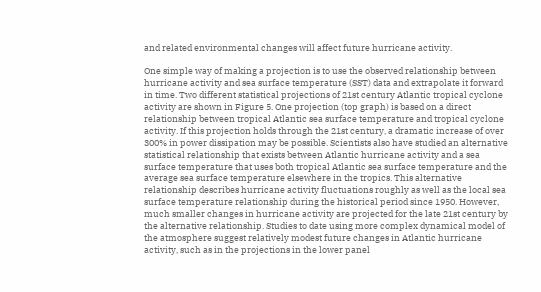and related environmental changes will affect future hurricane activity.

One simple way of making a projection is to use the observed relationship between hurricane activity and sea surface temperature (SST) data and extrapolate it forward in time. Two different statistical projections of 21st century Atlantic tropical cyclone activity are shown in Figure 5. One projection (top graph) is based on a direct relationship between tropical Atlantic sea surface temperature and tropical cyclone activity. If this projection holds through the 21st century, a dramatic increase of over 300% in power dissipation may be possible. Scientists also have studied an alternative statistical relationship that exists between Atlantic hurricane activity and a sea surface temperature that uses both tropical Atlantic sea surface temperature and the average sea surface temperature elsewhere in the tropics. This alternative relationship describes hurricane activity fluctuations roughly as well as the local sea surface temperature relationship during the historical period since 1950. However, much smaller changes in hurricane activity are projected for the late 21st century by the alternative relationship. Studies to date using more complex dynamical model of the atmosphere suggest relatively modest future changes in Atlantic hurricane activity, such as in the projections in the lower panel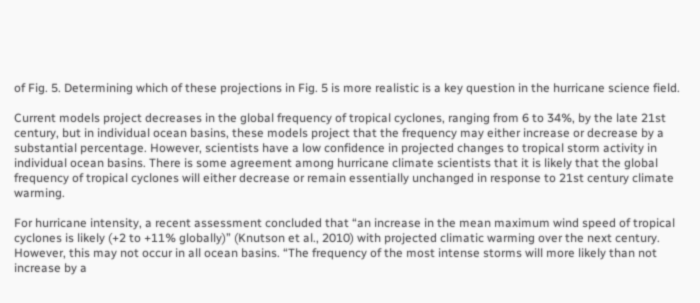of Fig. 5. Determining which of these projections in Fig. 5 is more realistic is a key question in the hurricane science field.

Current models project decreases in the global frequency of tropical cyclones, ranging from 6 to 34%, by the late 21st century, but in individual ocean basins, these models project that the frequency may either increase or decrease by a substantial percentage. However, scientists have a low confidence in projected changes to tropical storm activity in individual ocean basins. There is some agreement among hurricane climate scientists that it is likely that the global frequency of tropical cyclones will either decrease or remain essentially unchanged in response to 21st century climate warming.

For hurricane intensity, a recent assessment concluded that “an increase in the mean maximum wind speed of tropical cyclones is likely (+2 to +11% globally)” (Knutson et al., 2010) with projected climatic warming over the next century. However, this may not occur in all ocean basins. “The frequency of the most intense storms will more likely than not increase by a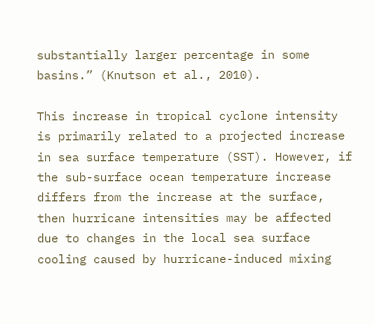substantially larger percentage in some basins.” (Knutson et al., 2010).

This increase in tropical cyclone intensity is primarily related to a projected increase in sea surface temperature (SST). However, if the sub-surface ocean temperature increase differs from the increase at the surface, then hurricane intensities may be affected due to changes in the local sea surface cooling caused by hurricane-induced mixing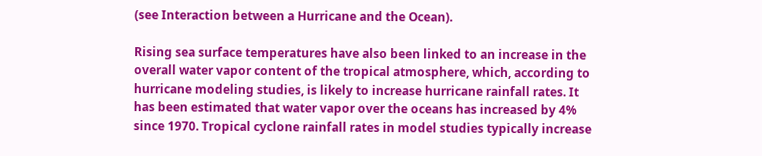(see Interaction between a Hurricane and the Ocean).

Rising sea surface temperatures have also been linked to an increase in the overall water vapor content of the tropical atmosphere, which, according to hurricane modeling studies, is likely to increase hurricane rainfall rates. It has been estimated that water vapor over the oceans has increased by 4% since 1970. Tropical cyclone rainfall rates in model studies typically increase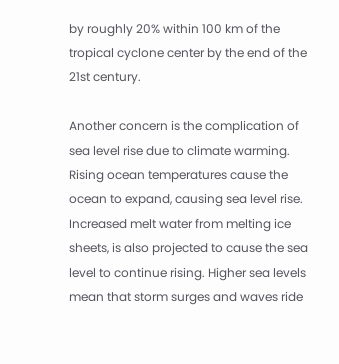by roughly 20% within 100 km of the tropical cyclone center by the end of the 21st century.

Another concern is the complication of sea level rise due to climate warming. Rising ocean temperatures cause the ocean to expand, causing sea level rise. Increased melt water from melting ice sheets, is also projected to cause the sea level to continue rising. Higher sea levels mean that storm surges and waves ride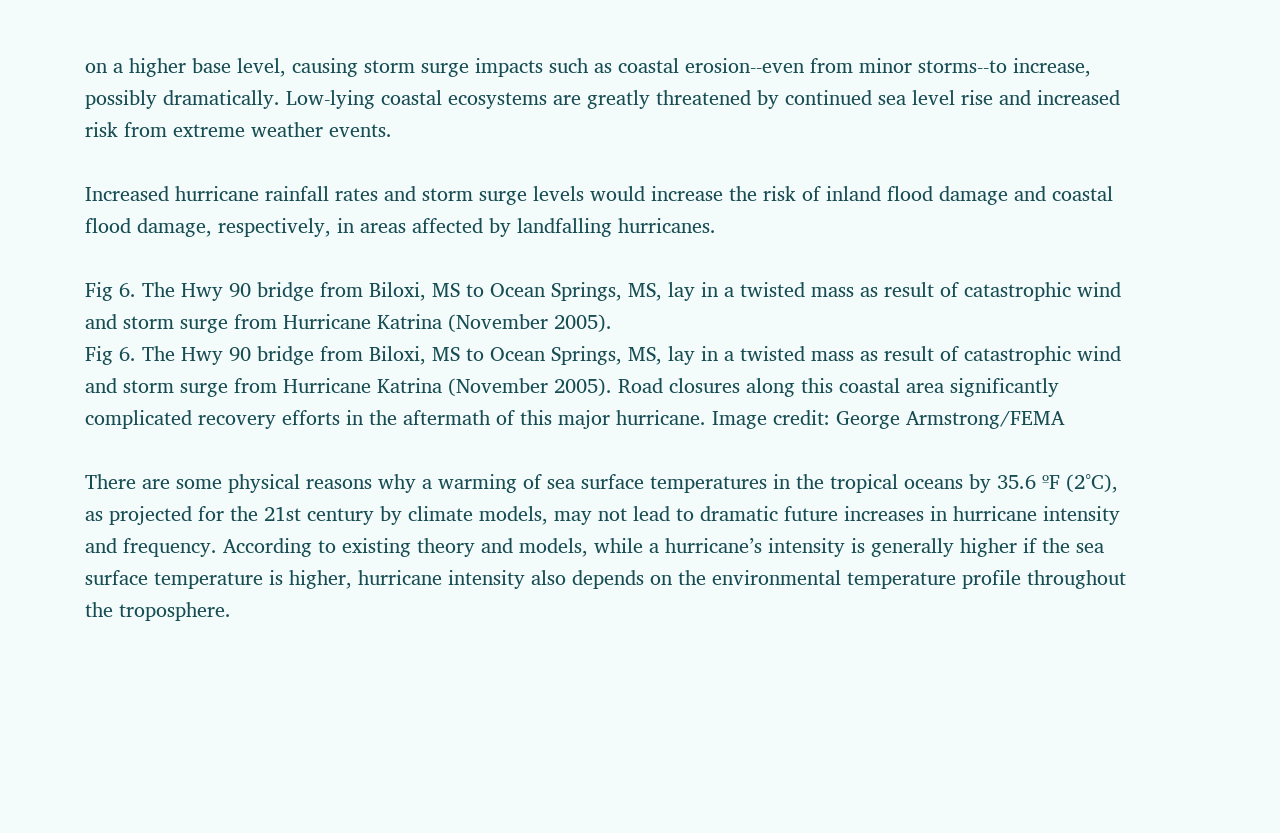on a higher base level, causing storm surge impacts such as coastal erosion--even from minor storms--to increase, possibly dramatically. Low-lying coastal ecosystems are greatly threatened by continued sea level rise and increased risk from extreme weather events.

Increased hurricane rainfall rates and storm surge levels would increase the risk of inland flood damage and coastal flood damage, respectively, in areas affected by landfalling hurricanes.

Fig 6. The Hwy 90 bridge from Biloxi, MS to Ocean Springs, MS, lay in a twisted mass as result of catastrophic wind and storm surge from Hurricane Katrina (November 2005).
Fig 6. The Hwy 90 bridge from Biloxi, MS to Ocean Springs, MS, lay in a twisted mass as result of catastrophic wind and storm surge from Hurricane Katrina (November 2005). Road closures along this coastal area significantly complicated recovery efforts in the aftermath of this major hurricane. Image credit: George Armstrong/FEMA

There are some physical reasons why a warming of sea surface temperatures in the tropical oceans by 35.6 ºF (2°C), as projected for the 21st century by climate models, may not lead to dramatic future increases in hurricane intensity and frequency. According to existing theory and models, while a hurricane’s intensity is generally higher if the sea surface temperature is higher, hurricane intensity also depends on the environmental temperature profile throughout the troposphere.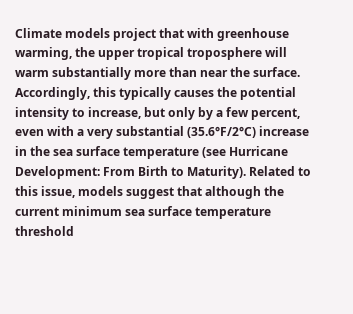Climate models project that with greenhouse warming, the upper tropical troposphere will warm substantially more than near the surface. Accordingly, this typically causes the potential intensity to increase, but only by a few percent, even with a very substantial (35.6°F/2°C) increase in the sea surface temperature (see Hurricane Development: From Birth to Maturity). Related to this issue, models suggest that although the current minimum sea surface temperature threshold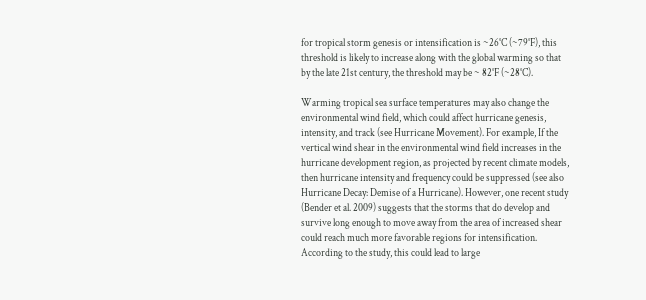for tropical storm genesis or intensification is ~26°C (~79°F), this threshold is likely to increase along with the global warming so that by the late 21st century, the threshold may be ~ 82°F (~28°C).

Warming tropical sea surface temperatures may also change the environmental wind field, which could affect hurricane genesis, intensity, and track (see Hurricane Movement). For example, If the vertical wind shear in the environmental wind field increases in the hurricane development region, as projected by recent climate models, then hurricane intensity and frequency could be suppressed (see also Hurricane Decay: Demise of a Hurricane). However, one recent study (Bender et al. 2009) suggests that the storms that do develop and survive long enough to move away from the area of increased shear could reach much more favorable regions for intensification. According to the study, this could lead to large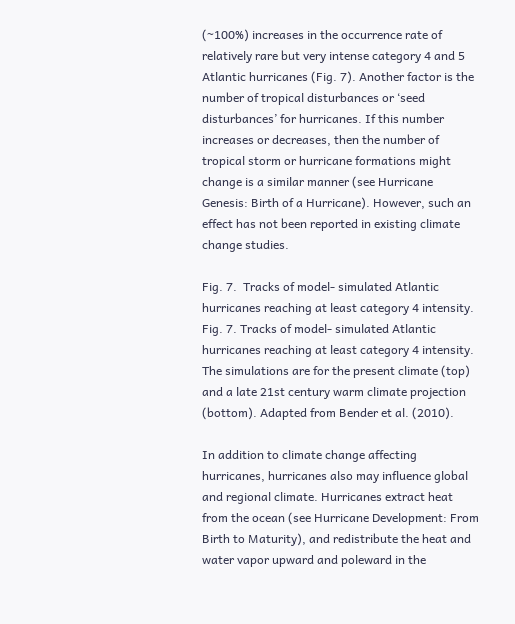(~100%) increases in the occurrence rate of relatively rare but very intense category 4 and 5 Atlantic hurricanes (Fig. 7). Another factor is the number of tropical disturbances or ‘seed disturbances’ for hurricanes. If this number increases or decreases, then the number of tropical storm or hurricane formations might change is a similar manner (see Hurricane Genesis: Birth of a Hurricane). However, such an effect has not been reported in existing climate change studies.

Fig. 7.  Tracks of model- simulated Atlantic hurricanes reaching at least category 4 intensity.
Fig. 7. Tracks of model- simulated Atlantic hurricanes reaching at least category 4 intensity. The simulations are for the present climate (top) and a late 21st century warm climate projection (bottom). Adapted from Bender et al. (2010).

In addition to climate change affecting hurricanes, hurricanes also may influence global and regional climate. Hurricanes extract heat from the ocean (see Hurricane Development: From Birth to Maturity), and redistribute the heat and water vapor upward and poleward in the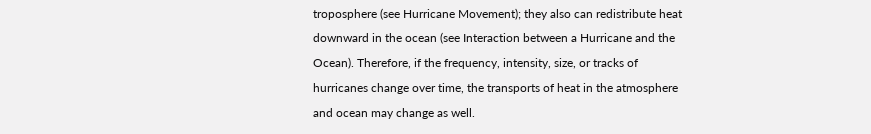troposphere (see Hurricane Movement); they also can redistribute heat downward in the ocean (see Interaction between a Hurricane and the Ocean). Therefore, if the frequency, intensity, size, or tracks of hurricanes change over time, the transports of heat in the atmosphere and ocean may change as well.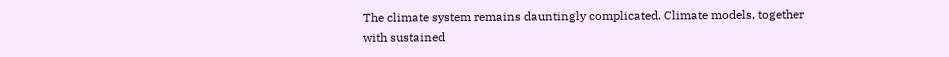The climate system remains dauntingly complicated. Climate models, together with sustained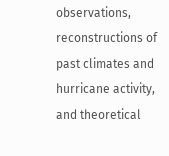observations, reconstructions of past climates and hurricane activity, and theoretical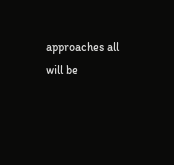approaches all will be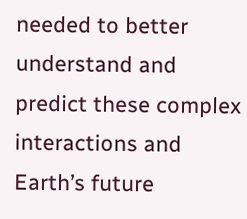needed to better understand and predict these complex interactions and Earth’s future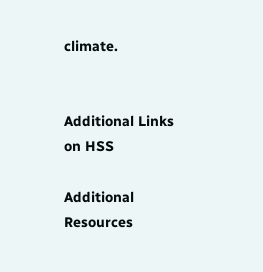climate.


Additional Links on HSS

Additional Resources